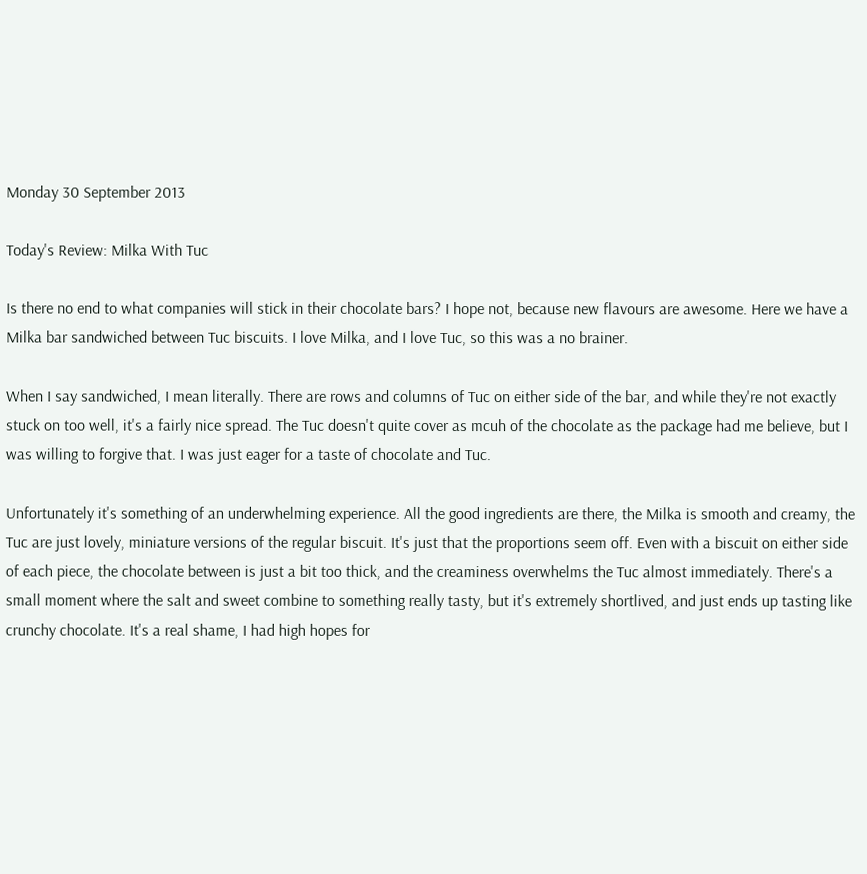Monday 30 September 2013

Today's Review: Milka With Tuc

Is there no end to what companies will stick in their chocolate bars? I hope not, because new flavours are awesome. Here we have a Milka bar sandwiched between Tuc biscuits. I love Milka, and I love Tuc, so this was a no brainer.

When I say sandwiched, I mean literally. There are rows and columns of Tuc on either side of the bar, and while they're not exactly stuck on too well, it's a fairly nice spread. The Tuc doesn't quite cover as mcuh of the chocolate as the package had me believe, but I was willing to forgive that. I was just eager for a taste of chocolate and Tuc.

Unfortunately it's something of an underwhelming experience. All the good ingredients are there, the Milka is smooth and creamy, the Tuc are just lovely, miniature versions of the regular biscuit. It's just that the proportions seem off. Even with a biscuit on either side of each piece, the chocolate between is just a bit too thick, and the creaminess overwhelms the Tuc almost immediately. There's a small moment where the salt and sweet combine to something really tasty, but it's extremely shortlived, and just ends up tasting like crunchy chocolate. It's a real shame, I had high hopes for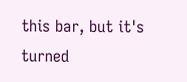this bar, but it's turned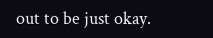out to be just okay.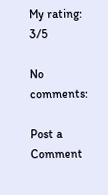My rating: 3/5

No comments:

Post a Comment